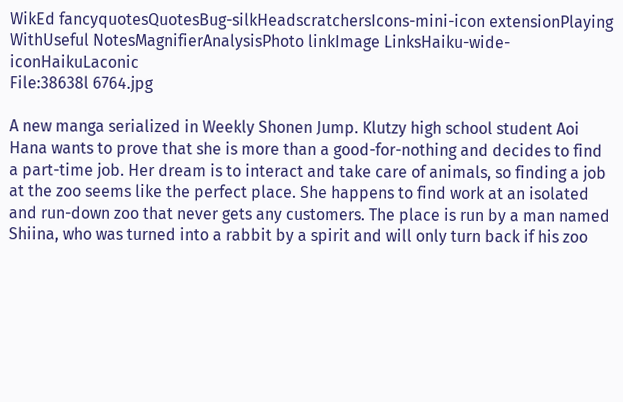WikEd fancyquotesQuotesBug-silkHeadscratchersIcons-mini-icon extensionPlaying WithUseful NotesMagnifierAnalysisPhoto linkImage LinksHaiku-wide-iconHaikuLaconic
File:38638l 6764.jpg

A new manga serialized in Weekly Shonen Jump. Klutzy high school student Aoi Hana wants to prove that she is more than a good-for-nothing and decides to find a part-time job. Her dream is to interact and take care of animals, so finding a job at the zoo seems like the perfect place. She happens to find work at an isolated and run-down zoo that never gets any customers. The place is run by a man named Shiina, who was turned into a rabbit by a spirit and will only turn back if his zoo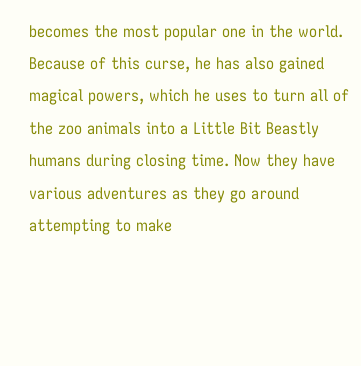becomes the most popular one in the world. Because of this curse, he has also gained magical powers, which he uses to turn all of the zoo animals into a Little Bit Beastly humans during closing time. Now they have various adventures as they go around attempting to make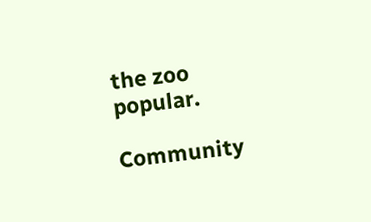the zoo popular.

Community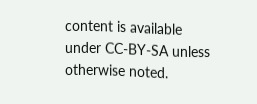content is available under CC-BY-SA unless otherwise noted.